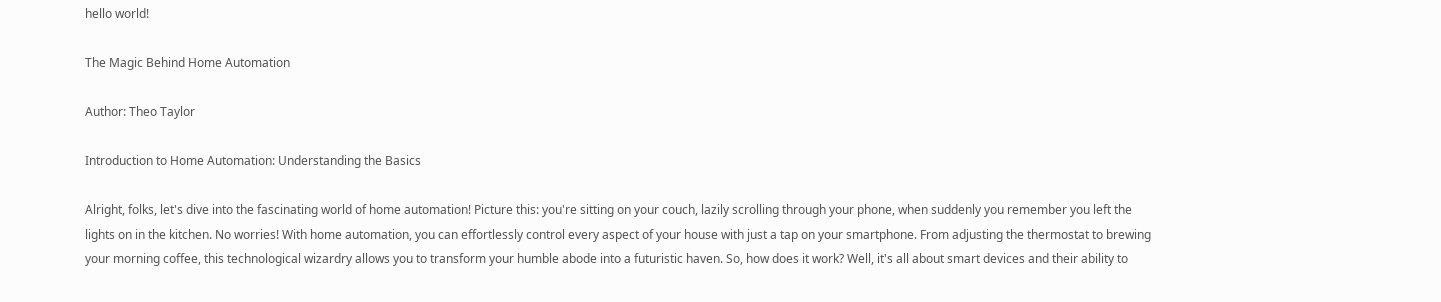hello world!

The Magic Behind Home Automation

Author: Theo Taylor

Introduction to Home Automation: Understanding the Basics

Alright, folks, let's dive into the fascinating world of home automation! Picture this: you're sitting on your couch, lazily scrolling through your phone, when suddenly you remember you left the lights on in the kitchen. No worries! With home automation, you can effortlessly control every aspect of your house with just a tap on your smartphone. From adjusting the thermostat to brewing your morning coffee, this technological wizardry allows you to transform your humble abode into a futuristic haven. So, how does it work? Well, it's all about smart devices and their ability to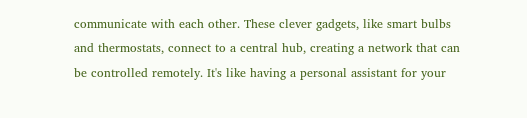communicate with each other. These clever gadgets, like smart bulbs and thermostats, connect to a central hub, creating a network that can be controlled remotely. It's like having a personal assistant for your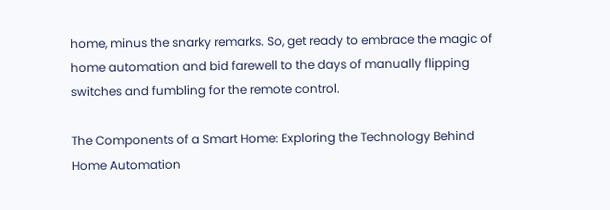home, minus the snarky remarks. So, get ready to embrace the magic of home automation and bid farewell to the days of manually flipping switches and fumbling for the remote control.

The Components of a Smart Home: Exploring the Technology Behind Home Automation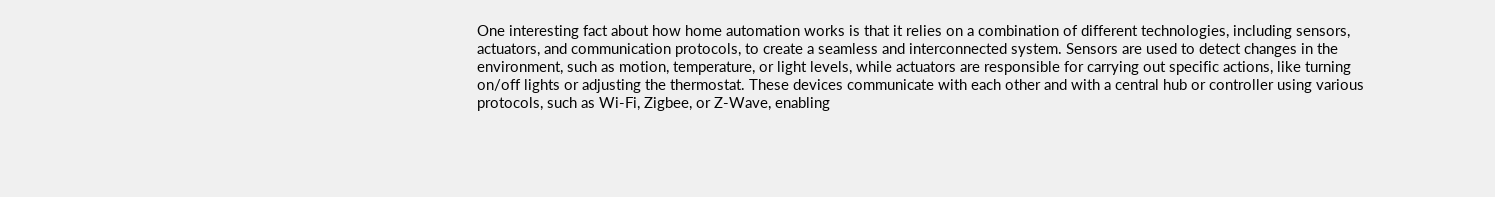One interesting fact about how home automation works is that it relies on a combination of different technologies, including sensors, actuators, and communication protocols, to create a seamless and interconnected system. Sensors are used to detect changes in the environment, such as motion, temperature, or light levels, while actuators are responsible for carrying out specific actions, like turning on/off lights or adjusting the thermostat. These devices communicate with each other and with a central hub or controller using various protocols, such as Wi-Fi, Zigbee, or Z-Wave, enabling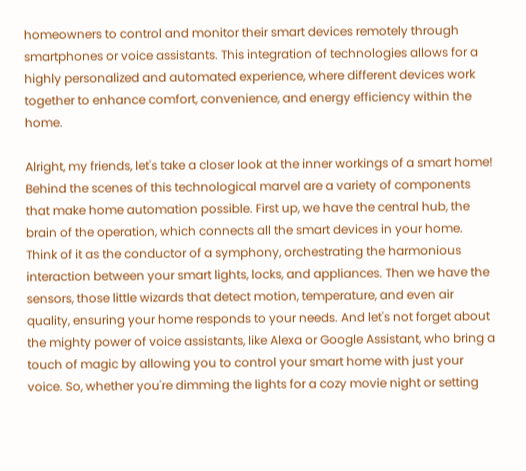homeowners to control and monitor their smart devices remotely through smartphones or voice assistants. This integration of technologies allows for a highly personalized and automated experience, where different devices work together to enhance comfort, convenience, and energy efficiency within the home.

Alright, my friends, let's take a closer look at the inner workings of a smart home! Behind the scenes of this technological marvel are a variety of components that make home automation possible. First up, we have the central hub, the brain of the operation, which connects all the smart devices in your home. Think of it as the conductor of a symphony, orchestrating the harmonious interaction between your smart lights, locks, and appliances. Then we have the sensors, those little wizards that detect motion, temperature, and even air quality, ensuring your home responds to your needs. And let's not forget about the mighty power of voice assistants, like Alexa or Google Assistant, who bring a touch of magic by allowing you to control your smart home with just your voice. So, whether you're dimming the lights for a cozy movie night or setting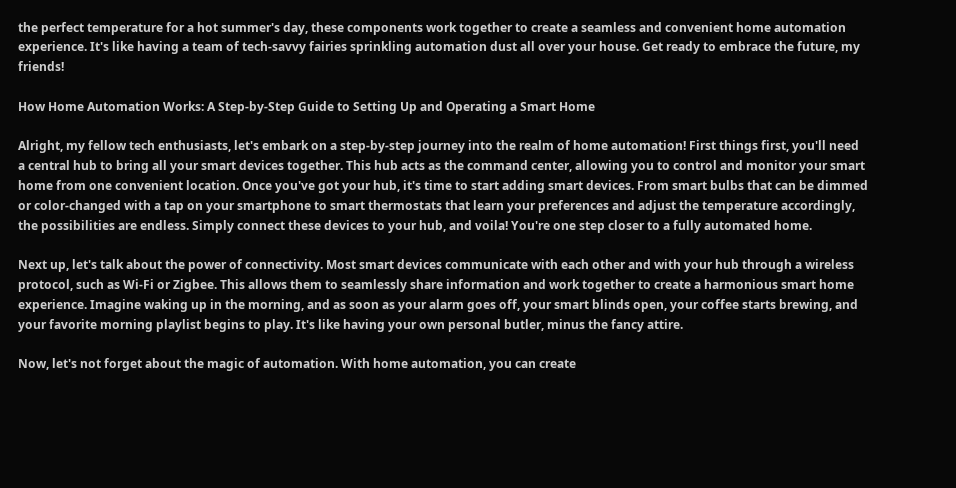the perfect temperature for a hot summer's day, these components work together to create a seamless and convenient home automation experience. It's like having a team of tech-savvy fairies sprinkling automation dust all over your house. Get ready to embrace the future, my friends!

How Home Automation Works: A Step-by-Step Guide to Setting Up and Operating a Smart Home

Alright, my fellow tech enthusiasts, let's embark on a step-by-step journey into the realm of home automation! First things first, you'll need a central hub to bring all your smart devices together. This hub acts as the command center, allowing you to control and monitor your smart home from one convenient location. Once you've got your hub, it's time to start adding smart devices. From smart bulbs that can be dimmed or color-changed with a tap on your smartphone to smart thermostats that learn your preferences and adjust the temperature accordingly, the possibilities are endless. Simply connect these devices to your hub, and voila! You're one step closer to a fully automated home.

Next up, let's talk about the power of connectivity. Most smart devices communicate with each other and with your hub through a wireless protocol, such as Wi-Fi or Zigbee. This allows them to seamlessly share information and work together to create a harmonious smart home experience. Imagine waking up in the morning, and as soon as your alarm goes off, your smart blinds open, your coffee starts brewing, and your favorite morning playlist begins to play. It's like having your own personal butler, minus the fancy attire.

Now, let's not forget about the magic of automation. With home automation, you can create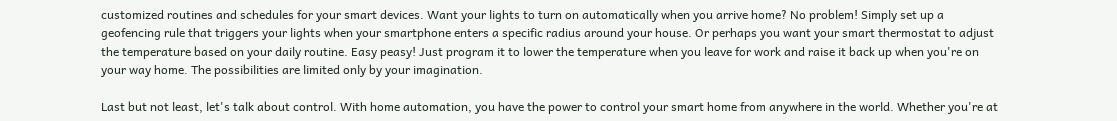customized routines and schedules for your smart devices. Want your lights to turn on automatically when you arrive home? No problem! Simply set up a geofencing rule that triggers your lights when your smartphone enters a specific radius around your house. Or perhaps you want your smart thermostat to adjust the temperature based on your daily routine. Easy peasy! Just program it to lower the temperature when you leave for work and raise it back up when you're on your way home. The possibilities are limited only by your imagination.

Last but not least, let's talk about control. With home automation, you have the power to control your smart home from anywhere in the world. Whether you're at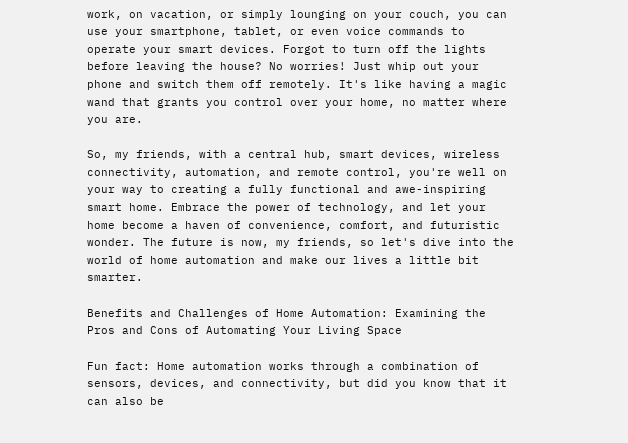work, on vacation, or simply lounging on your couch, you can use your smartphone, tablet, or even voice commands to operate your smart devices. Forgot to turn off the lights before leaving the house? No worries! Just whip out your phone and switch them off remotely. It's like having a magic wand that grants you control over your home, no matter where you are.

So, my friends, with a central hub, smart devices, wireless connectivity, automation, and remote control, you're well on your way to creating a fully functional and awe-inspiring smart home. Embrace the power of technology, and let your home become a haven of convenience, comfort, and futuristic wonder. The future is now, my friends, so let's dive into the world of home automation and make our lives a little bit smarter.

Benefits and Challenges of Home Automation: Examining the Pros and Cons of Automating Your Living Space

Fun fact: Home automation works through a combination of sensors, devices, and connectivity, but did you know that it can also be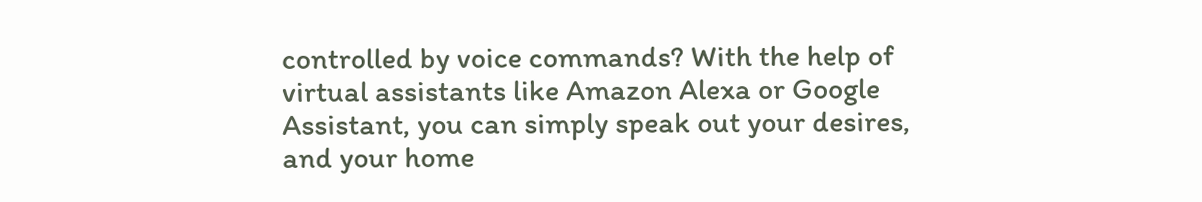controlled by voice commands? With the help of virtual assistants like Amazon Alexa or Google Assistant, you can simply speak out your desires, and your home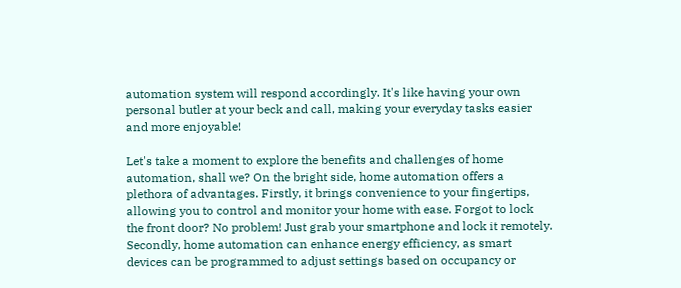automation system will respond accordingly. It's like having your own personal butler at your beck and call, making your everyday tasks easier and more enjoyable!

Let's take a moment to explore the benefits and challenges of home automation, shall we? On the bright side, home automation offers a plethora of advantages. Firstly, it brings convenience to your fingertips, allowing you to control and monitor your home with ease. Forgot to lock the front door? No problem! Just grab your smartphone and lock it remotely. Secondly, home automation can enhance energy efficiency, as smart devices can be programmed to adjust settings based on occupancy or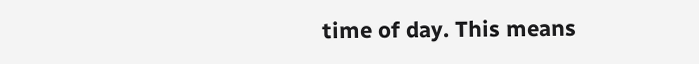time of day. This means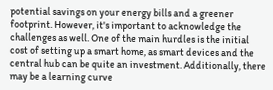potential savings on your energy bills and a greener footprint. However, it's important to acknowledge the challenges as well. One of the main hurdles is the initial cost of setting up a smart home, as smart devices and the central hub can be quite an investment. Additionally, there may be a learning curve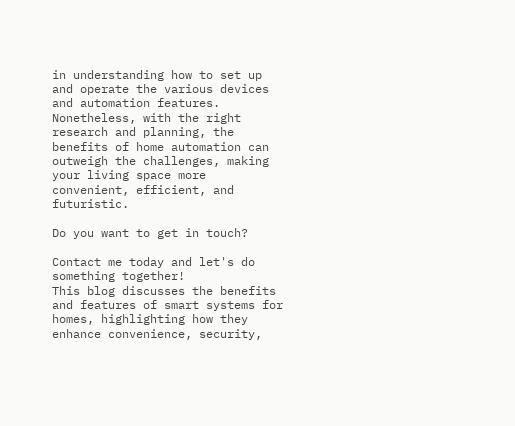in understanding how to set up and operate the various devices and automation features. Nonetheless, with the right research and planning, the benefits of home automation can outweigh the challenges, making your living space more convenient, efficient, and futuristic.

Do you want to get in touch?

Contact me today and let's do something together!
This blog discusses the benefits and features of smart systems for homes, highlighting how they enhance convenience, security,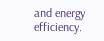and energy efficiency.